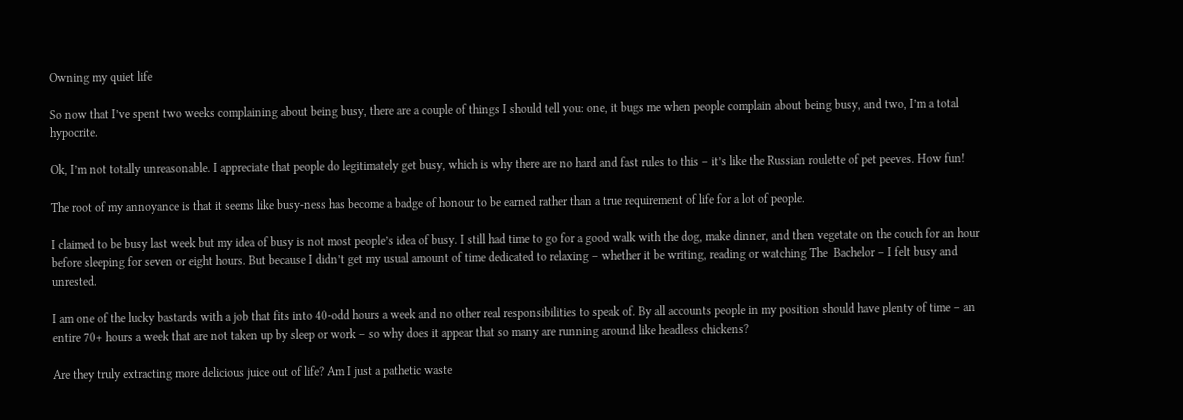Owning my quiet life

So now that I’ve spent two weeks complaining about being busy, there are a couple of things I should tell you: one, it bugs me when people complain about being busy, and two, I’m a total hypocrite.

Ok, I’m not totally unreasonable. I appreciate that people do legitimately get busy, which is why there are no hard and fast rules to this – it’s like the Russian roulette of pet peeves. How fun!

The root of my annoyance is that it seems like busy-ness has become a badge of honour to be earned rather than a true requirement of life for a lot of people.

I claimed to be busy last week but my idea of busy is not most people’s idea of busy. I still had time to go for a good walk with the dog, make dinner, and then vegetate on the couch for an hour before sleeping for seven or eight hours. But because I didn’t get my usual amount of time dedicated to relaxing – whether it be writing, reading or watching The  Bachelor – I felt busy and unrested.

I am one of the lucky bastards with a job that fits into 40-odd hours a week and no other real responsibilities to speak of. By all accounts people in my position should have plenty of time – an entire 70+ hours a week that are not taken up by sleep or work – so why does it appear that so many are running around like headless chickens?

Are they truly extracting more delicious juice out of life? Am I just a pathetic waste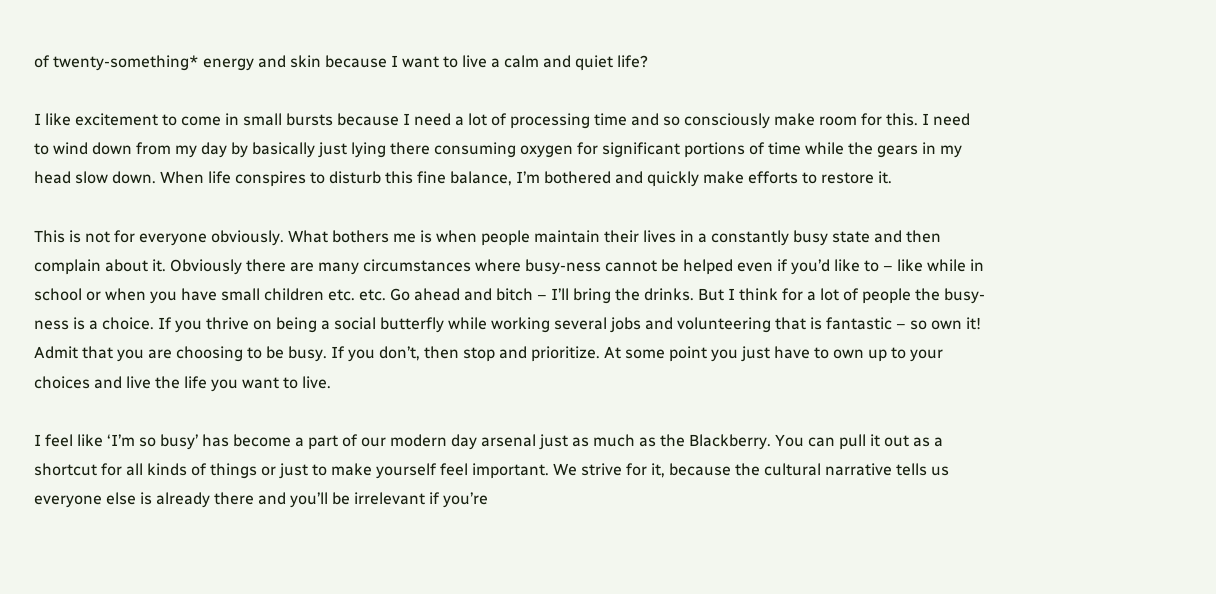of twenty-something* energy and skin because I want to live a calm and quiet life?

I like excitement to come in small bursts because I need a lot of processing time and so consciously make room for this. I need to wind down from my day by basically just lying there consuming oxygen for significant portions of time while the gears in my head slow down. When life conspires to disturb this fine balance, I’m bothered and quickly make efforts to restore it.

This is not for everyone obviously. What bothers me is when people maintain their lives in a constantly busy state and then complain about it. Obviously there are many circumstances where busy-ness cannot be helped even if you’d like to – like while in school or when you have small children etc. etc. Go ahead and bitch – I’ll bring the drinks. But I think for a lot of people the busy-ness is a choice. If you thrive on being a social butterfly while working several jobs and volunteering that is fantastic – so own it! Admit that you are choosing to be busy. If you don’t, then stop and prioritize. At some point you just have to own up to your choices and live the life you want to live.

I feel like ‘I’m so busy’ has become a part of our modern day arsenal just as much as the Blackberry. You can pull it out as a shortcut for all kinds of things or just to make yourself feel important. We strive for it, because the cultural narrative tells us everyone else is already there and you’ll be irrelevant if you’re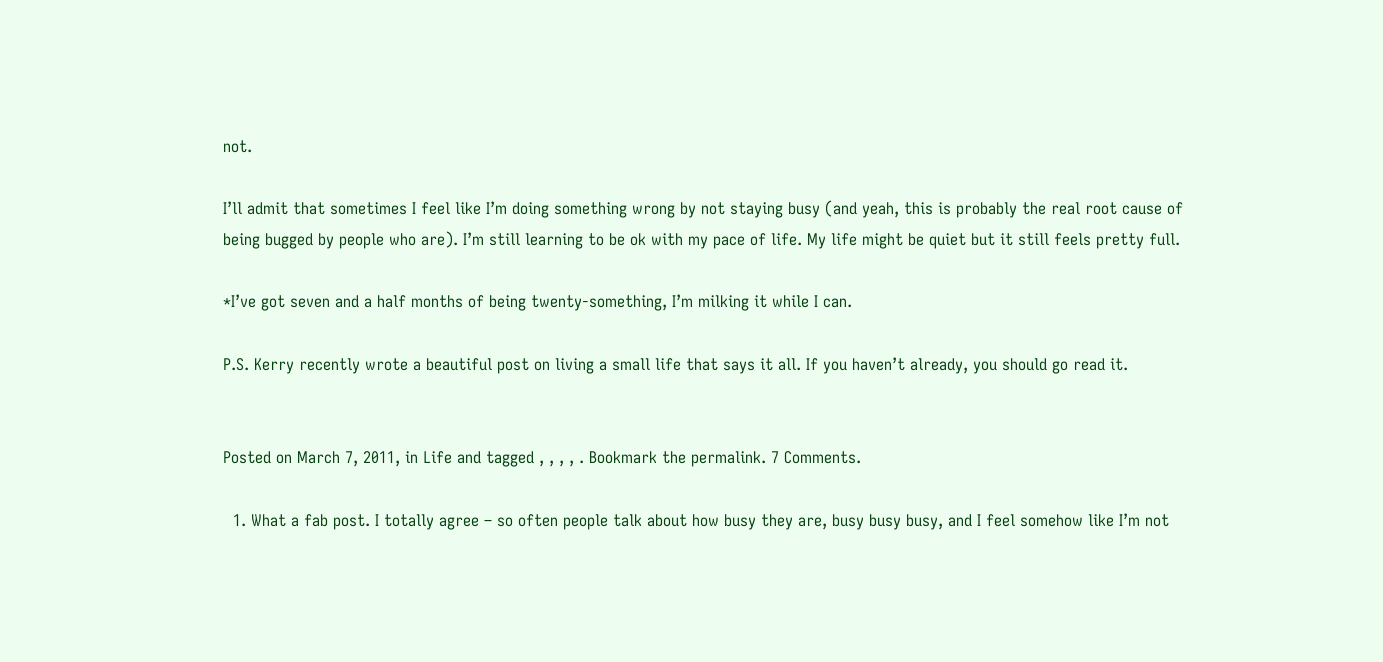not.

I’ll admit that sometimes I feel like I’m doing something wrong by not staying busy (and yeah, this is probably the real root cause of being bugged by people who are). I’m still learning to be ok with my pace of life. My life might be quiet but it still feels pretty full.

*I’ve got seven and a half months of being twenty-something, I’m milking it while I can.

P.S. Kerry recently wrote a beautiful post on living a small life that says it all. If you haven’t already, you should go read it.


Posted on March 7, 2011, in Life and tagged , , , , . Bookmark the permalink. 7 Comments.

  1. What a fab post. I totally agree – so often people talk about how busy they are, busy busy busy, and I feel somehow like I’m not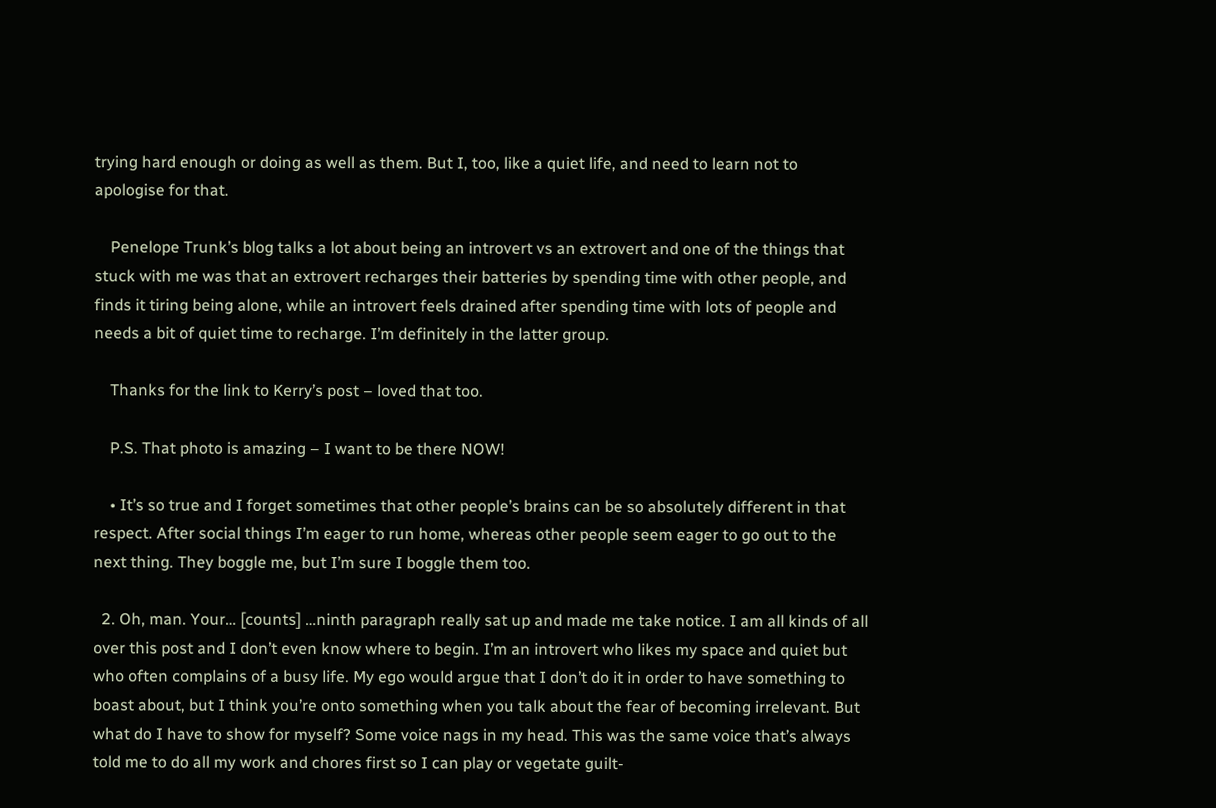trying hard enough or doing as well as them. But I, too, like a quiet life, and need to learn not to apologise for that.

    Penelope Trunk’s blog talks a lot about being an introvert vs an extrovert and one of the things that stuck with me was that an extrovert recharges their batteries by spending time with other people, and finds it tiring being alone, while an introvert feels drained after spending time with lots of people and needs a bit of quiet time to recharge. I’m definitely in the latter group.

    Thanks for the link to Kerry’s post – loved that too.

    P.S. That photo is amazing – I want to be there NOW!

    • It’s so true and I forget sometimes that other people’s brains can be so absolutely different in that respect. After social things I’m eager to run home, whereas other people seem eager to go out to the next thing. They boggle me, but I’m sure I boggle them too.

  2. Oh, man. Your… [counts] …ninth paragraph really sat up and made me take notice. I am all kinds of all over this post and I don’t even know where to begin. I’m an introvert who likes my space and quiet but who often complains of a busy life. My ego would argue that I don’t do it in order to have something to boast about, but I think you’re onto something when you talk about the fear of becoming irrelevant. But what do I have to show for myself? Some voice nags in my head. This was the same voice that’s always told me to do all my work and chores first so I can play or vegetate guilt-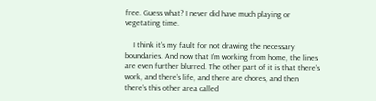free. Guess what? I never did have much playing or vegetating time.

    I think it’s my fault for not drawing the necessary boundaries. And now that I’m working from home, the lines are even further blurred. The other part of it is that there’s work, and there’s life, and there are chores, and then there’s this other area called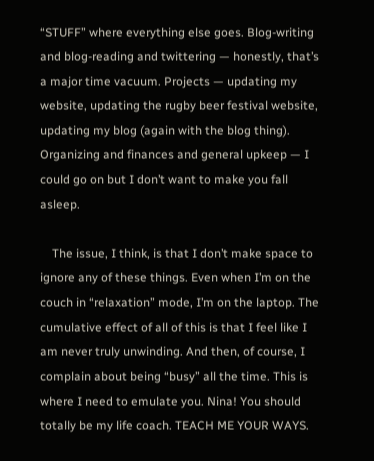“STUFF” where everything else goes. Blog-writing and blog-reading and twittering — honestly, that’s a major time vacuum. Projects — updating my website, updating the rugby beer festival website, updating my blog (again with the blog thing). Organizing and finances and general upkeep — I could go on but I don’t want to make you fall asleep.

    The issue, I think, is that I don’t make space to ignore any of these things. Even when I’m on the couch in “relaxation” mode, I’m on the laptop. The cumulative effect of all of this is that I feel like I am never truly unwinding. And then, of course, I complain about being “busy” all the time. This is where I need to emulate you. Nina! You should totally be my life coach. TEACH ME YOUR WAYS.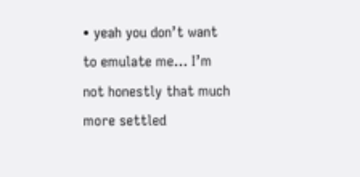• yeah you don’t want to emulate me… I’m not honestly that much more settled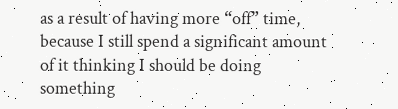as a result of having more “off” time, because I still spend a significant amount of it thinking I should be doing something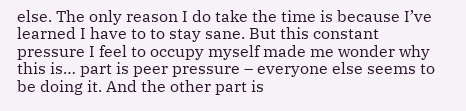else. The only reason I do take the time is because I’ve learned I have to to stay sane. But this constant pressure I feel to occupy myself made me wonder why this is… part is peer pressure – everyone else seems to be doing it. And the other part is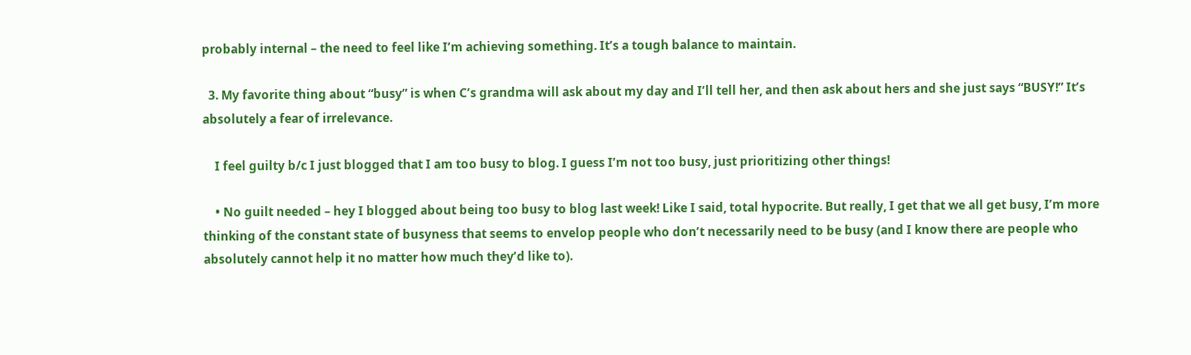probably internal – the need to feel like I’m achieving something. It’s a tough balance to maintain.

  3. My favorite thing about “busy” is when C’s grandma will ask about my day and I’ll tell her, and then ask about hers and she just says “BUSY!” It’s absolutely a fear of irrelevance.

    I feel guilty b/c I just blogged that I am too busy to blog. I guess I’m not too busy, just prioritizing other things!

    • No guilt needed – hey I blogged about being too busy to blog last week! Like I said, total hypocrite. But really, I get that we all get busy, I’m more thinking of the constant state of busyness that seems to envelop people who don’t necessarily need to be busy (and I know there are people who absolutely cannot help it no matter how much they’d like to).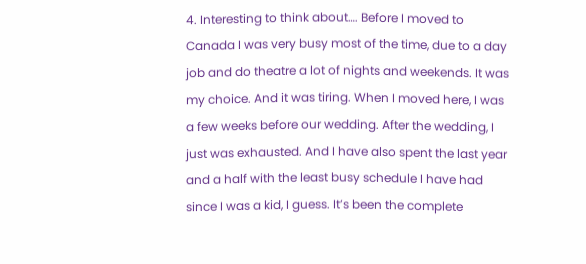4. Interesting to think about…. Before I moved to Canada I was very busy most of the time, due to a day job and do theatre a lot of nights and weekends. It was my choice. And it was tiring. When I moved here, I was a few weeks before our wedding. After the wedding, I just was exhausted. And I have also spent the last year and a half with the least busy schedule I have had since I was a kid, I guess. It’s been the complete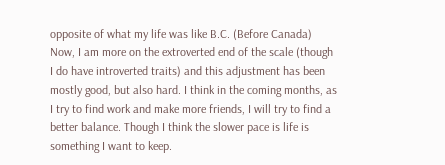opposite of what my life was like B.C. (Before Canada) Now, I am more on the extroverted end of the scale (though I do have introverted traits) and this adjustment has been mostly good, but also hard. I think in the coming months, as I try to find work and make more friends, I will try to find a better balance. Though I think the slower pace is life is something I want to keep.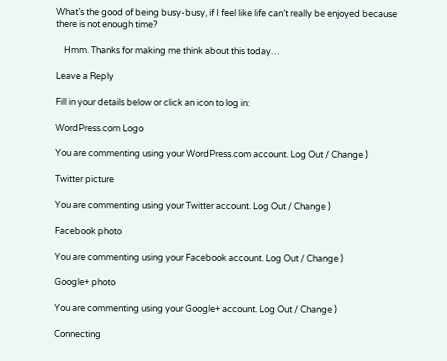What’s the good of being busy-busy, if I feel like life can’t really be enjoyed because there is not enough time?

    Hmm. Thanks for making me think about this today…

Leave a Reply

Fill in your details below or click an icon to log in:

WordPress.com Logo

You are commenting using your WordPress.com account. Log Out / Change )

Twitter picture

You are commenting using your Twitter account. Log Out / Change )

Facebook photo

You are commenting using your Facebook account. Log Out / Change )

Google+ photo

You are commenting using your Google+ account. Log Out / Change )

Connecting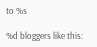to %s

%d bloggers like this: